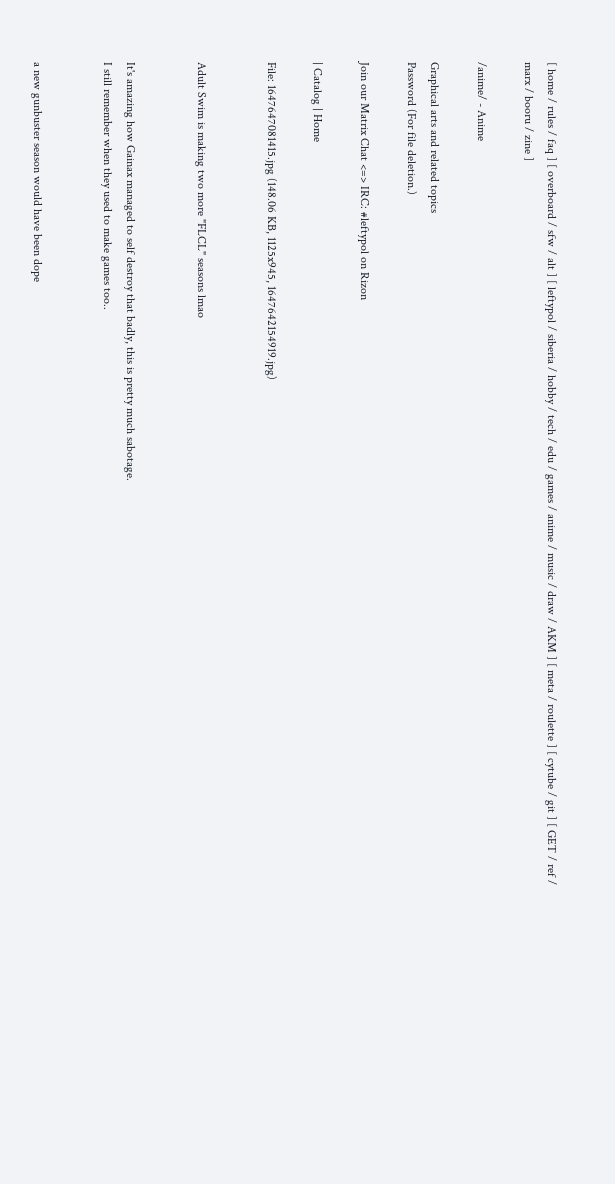[ home / rules / faq ] [ overboard / sfw / alt ] [ leftypol / siberia / hobby / tech / edu / games / anime / music / draw / AKM ] [ meta / roulette ] [ cytube / git ] [ GET / ref / marx / booru / zine ]

/anime/ - Anime

Graphical arts and related topics
Password (For file deletion.)

Join our Matrix Chat <=> IRC: #leftypol on Rizon

| Catalog | Home

File: 1647647081415.jpg (148.06 KB, 1125x945, 1647642154919.jpg)


Adult Swim is making two more "FLCL" seasons lmao


It's amazing how Gainax managed to self destroy that badly, this is pretty much sabotage.
I still remember when they used to make games too..


a new gunbuster season would have been dope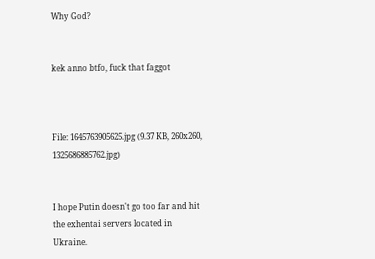Why God?


kek anno btfo, fuck that faggot



File: 1645763905625.jpg (9.37 KB, 260x260, 1325686885762.jpg)


I hope Putin doesn't go too far and hit the exhentai servers located in Ukraine.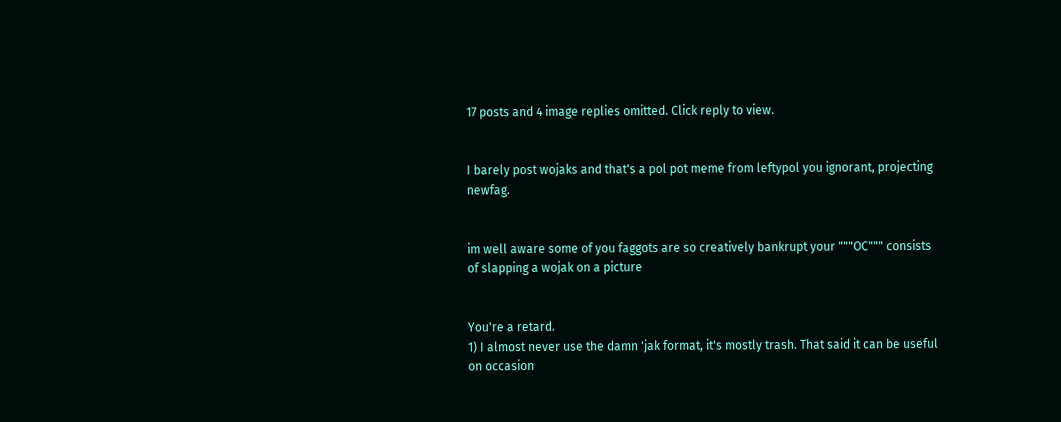17 posts and 4 image replies omitted. Click reply to view.


I barely post wojaks and that's a pol pot meme from leftypol you ignorant, projecting newfag.


im well aware some of you faggots are so creatively bankrupt your """OC""" consists of slapping a wojak on a picture


You're a retard.
1) I almost never use the damn 'jak format, it's mostly trash. That said it can be useful on occasion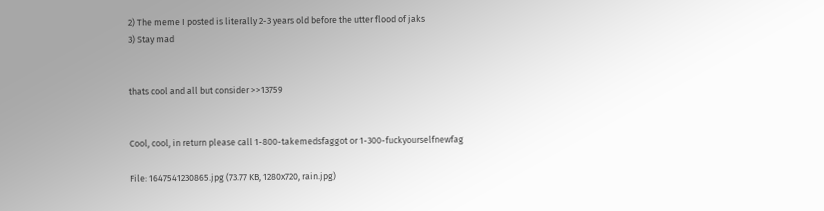2) The meme I posted is literally 2-3 years old before the utter flood of jaks
3) Stay mad


thats cool and all but consider >>13759


Cool, cool, in return please call 1-800-takemedsfaggot or 1-300-fuckyourselfnewfag

File: 1647541230865.jpg (73.77 KB, 1280x720, rain.jpg)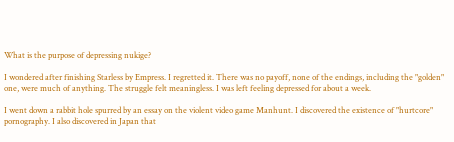What is the purpose of depressing nukige?

I wondered after finishing Starless by Empress. I regretted it. There was no payoff, none of the endings, including the "golden" one, were much of anything. The struggle felt meaningless. I was left feeling depressed for about a week.

I went down a rabbit hole spurred by an essay on the violent video game Manhunt. I discovered the existence of "hurtcore" pornography. I also discovered in Japan that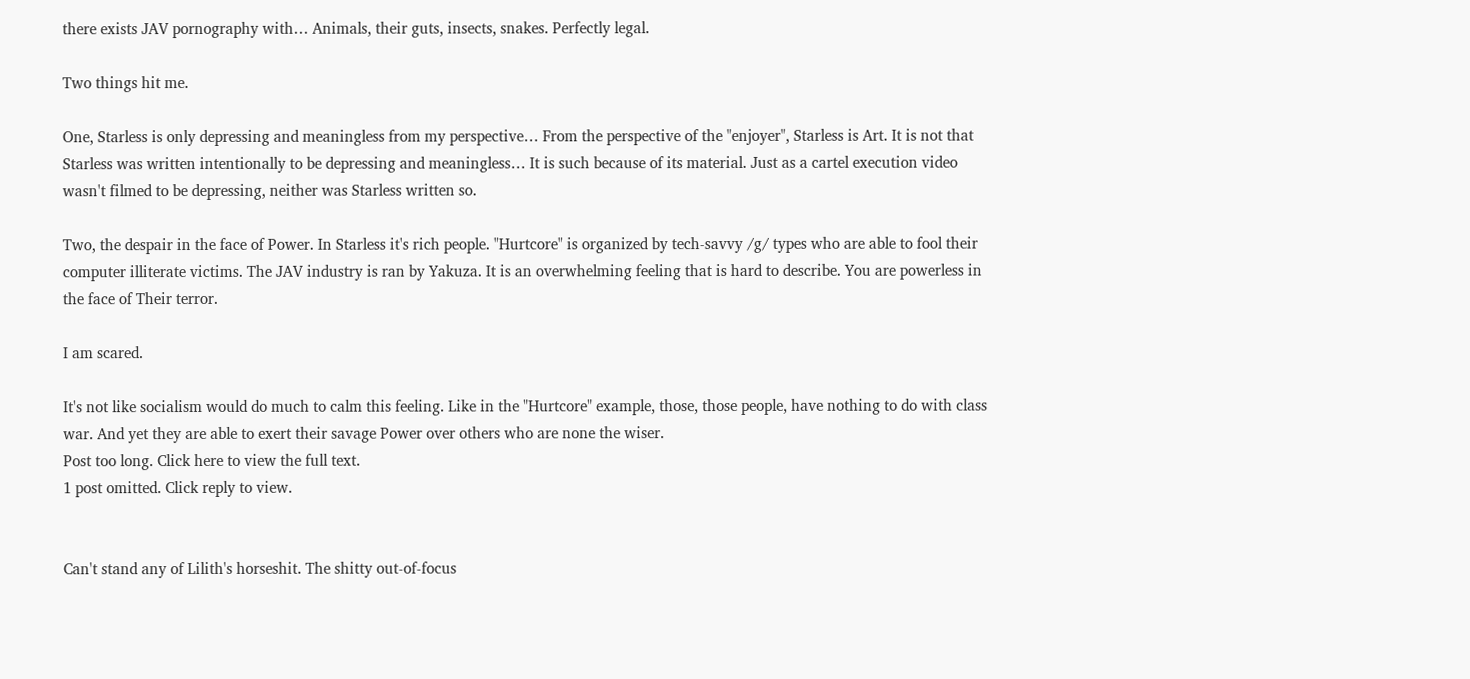there exists JAV pornography with… Animals, their guts, insects, snakes. Perfectly legal.

Two things hit me.

One, Starless is only depressing and meaningless from my perspective… From the perspective of the "enjoyer", Starless is Art. It is not that Starless was written intentionally to be depressing and meaningless… It is such because of its material. Just as a cartel execution video wasn't filmed to be depressing, neither was Starless written so.

Two, the despair in the face of Power. In Starless it's rich people. "Hurtcore" is organized by tech-savvy /g/ types who are able to fool their computer illiterate victims. The JAV industry is ran by Yakuza. It is an overwhelming feeling that is hard to describe. You are powerless in the face of Their terror.

I am scared.

It's not like socialism would do much to calm this feeling. Like in the "Hurtcore" example, those, those people, have nothing to do with class war. And yet they are able to exert their savage Power over others who are none the wiser.
Post too long. Click here to view the full text.
1 post omitted. Click reply to view.


Can't stand any of Lilith's horseshit. The shitty out-of-focus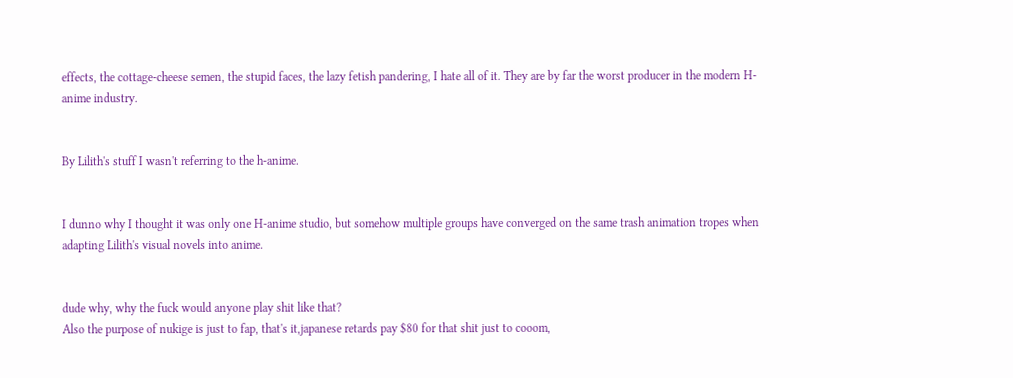effects, the cottage-cheese semen, the stupid faces, the lazy fetish pandering, I hate all of it. They are by far the worst producer in the modern H-anime industry.


By Lilith's stuff I wasn't referring to the h-anime.


I dunno why I thought it was only one H-anime studio, but somehow multiple groups have converged on the same trash animation tropes when adapting Lilith's visual novels into anime.


dude why, why the fuck would anyone play shit like that?
Also the purpose of nukige is just to fap, that's it,japanese retards pay $80 for that shit just to cooom,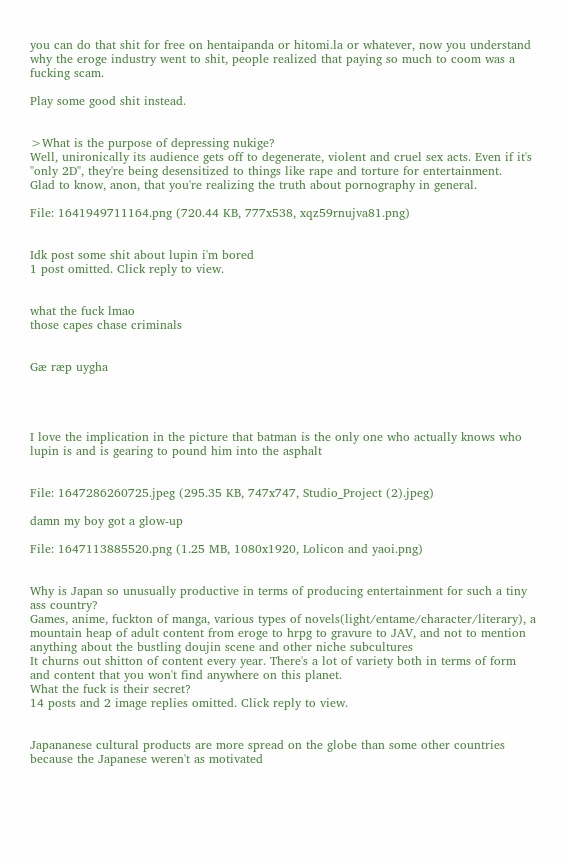you can do that shit for free on hentaipanda or hitomi.la or whatever, now you understand why the eroge industry went to shit, people realized that paying so much to coom was a fucking scam.

Play some good shit instead.


>What is the purpose of depressing nukige?
Well, unironically its audience gets off to degenerate, violent and cruel sex acts. Even if it's "only 2D", they're being desensitized to things like rape and torture for entertainment.
Glad to know, anon, that you're realizing the truth about pornography in general.

File: 1641949711164.png (720.44 KB, 777x538, xqz59rnujva81.png)


Idk post some shit about lupin i'm bored
1 post omitted. Click reply to view.


what the fuck lmao
those capes chase criminals


Gæ ræp uygha




I love the implication in the picture that batman is the only one who actually knows who lupin is and is gearing to pound him into the asphalt


File: 1647286260725.jpeg (295.35 KB, 747x747, Studio_Project (2).jpeg)

damn my boy got a glow-up

File: 1647113885520.png (1.25 MB, 1080x1920, Lolicon and yaoi.png)


Why is Japan so unusually productive in terms of producing entertainment for such a tiny ass country?
Games, anime, fuckton of manga, various types of novels(light/entame/character/literary), a mountain heap of adult content from eroge to hrpg to gravure to JAV, and not to mention anything about the bustling doujin scene and other niche subcultures
It churns out shitton of content every year. There's a lot of variety both in terms of form and content that you won't find anywhere on this planet.
What the fuck is their secret?
14 posts and 2 image replies omitted. Click reply to view.


Japananese cultural products are more spread on the globe than some other countries because the Japanese weren't as motivated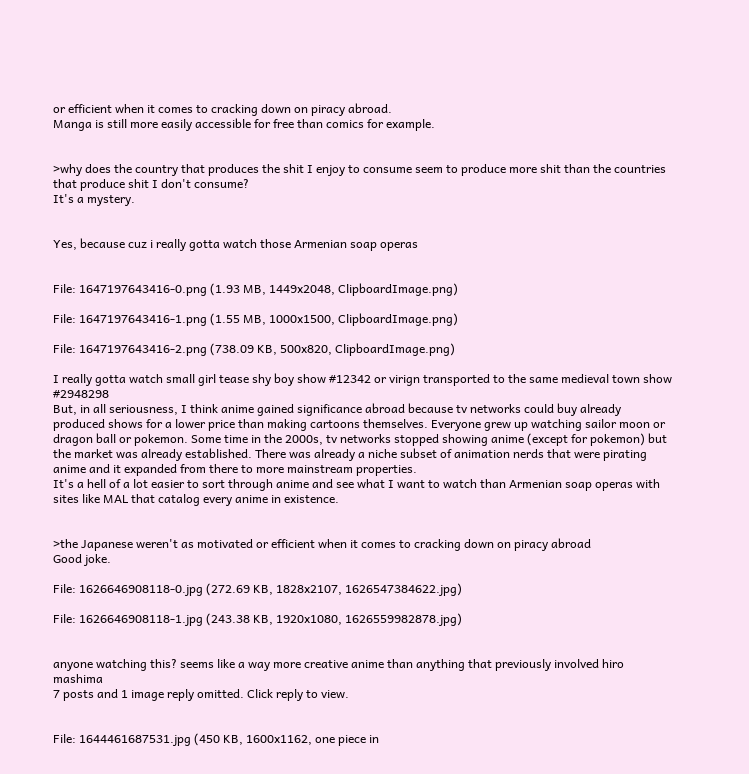or efficient when it comes to cracking down on piracy abroad.
Manga is still more easily accessible for free than comics for example.


>why does the country that produces the shit I enjoy to consume seem to produce more shit than the countries that produce shit I don't consume?
It's a mystery.


Yes, because cuz i really gotta watch those Armenian soap operas


File: 1647197643416-0.png (1.93 MB, 1449x2048, ClipboardImage.png)

File: 1647197643416-1.png (1.55 MB, 1000x1500, ClipboardImage.png)

File: 1647197643416-2.png (738.09 KB, 500x820, ClipboardImage.png)

I really gotta watch small girl tease shy boy show #12342 or virign transported to the same medieval town show #2948298
But, in all seriousness, I think anime gained significance abroad because tv networks could buy already produced shows for a lower price than making cartoons themselves. Everyone grew up watching sailor moon or dragon ball or pokemon. Some time in the 2000s, tv networks stopped showing anime (except for pokemon) but the market was already established. There was already a niche subset of animation nerds that were pirating anime and it expanded from there to more mainstream properties.
It's a hell of a lot easier to sort through anime and see what I want to watch than Armenian soap operas with sites like MAL that catalog every anime in existence.


>the Japanese weren't as motivated or efficient when it comes to cracking down on piracy abroad
Good joke.

File: 1626646908118-0.jpg (272.69 KB, 1828x2107, 1626547384622.jpg)

File: 1626646908118-1.jpg (243.38 KB, 1920x1080, 1626559982878.jpg)


anyone watching this? seems like a way more creative anime than anything that previously involved hiro mashima
7 posts and 1 image reply omitted. Click reply to view.


File: 1644461687531.jpg (450 KB, 1600x1162, one piece in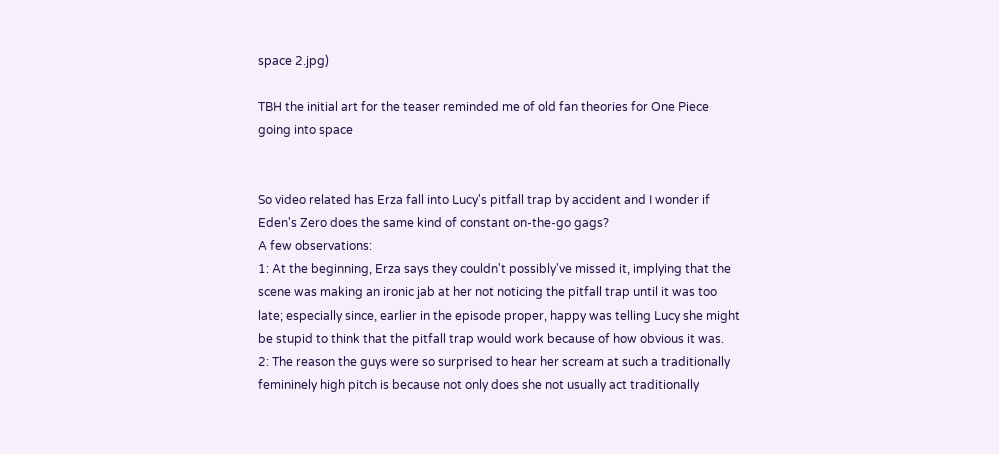space 2.jpg)

TBH the initial art for the teaser reminded me of old fan theories for One Piece going into space


So video related has Erza fall into Lucy's pitfall trap by accident and I wonder if Eden's Zero does the same kind of constant on-the-go gags?
A few observations:
1: At the beginning, Erza says they couldn't possibly've missed it, implying that the scene was making an ironic jab at her not noticing the pitfall trap until it was too late; especially since, earlier in the episode proper, happy was telling Lucy she might be stupid to think that the pitfall trap would work because of how obvious it was.
2: The reason the guys were so surprised to hear her scream at such a traditionally femininely high pitch is because not only does she not usually act traditionally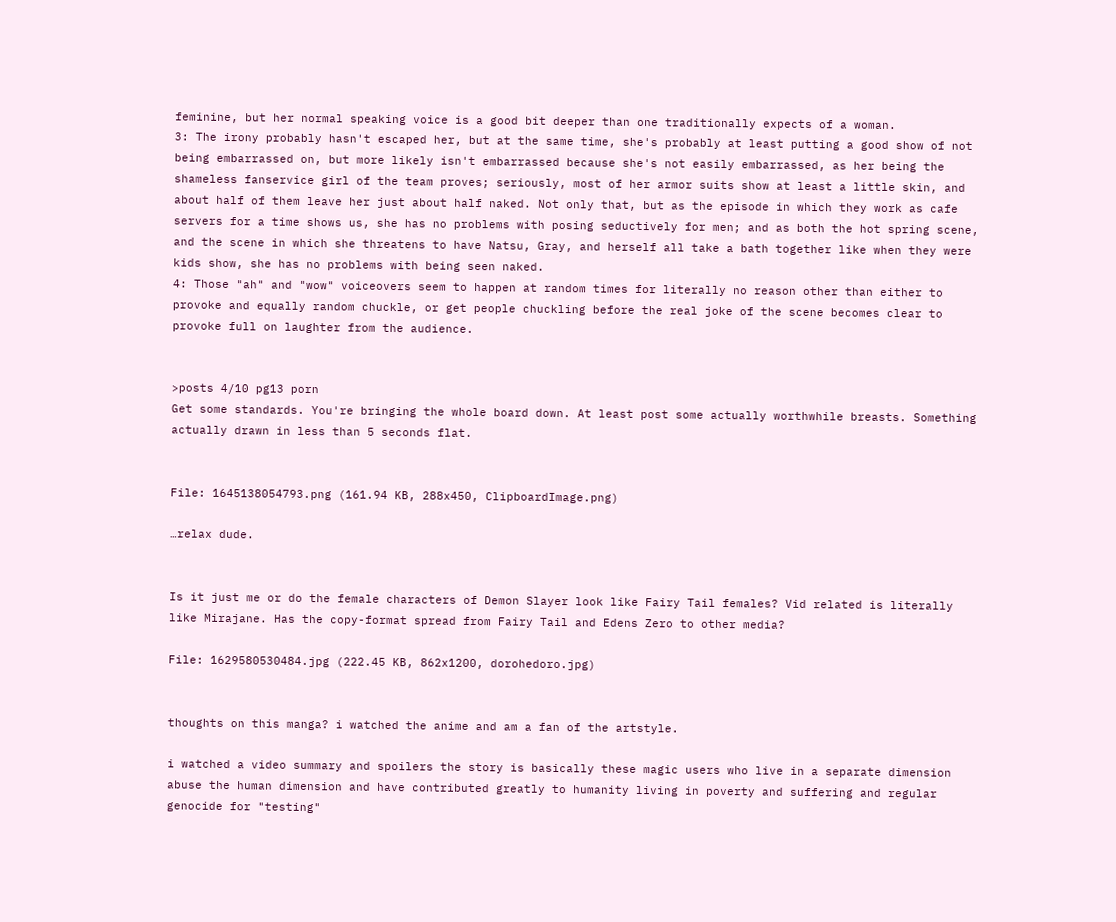feminine, but her normal speaking voice is a good bit deeper than one traditionally expects of a woman.
3: The irony probably hasn't escaped her, but at the same time, she's probably at least putting a good show of not being embarrassed on, but more likely isn't embarrassed because she's not easily embarrassed, as her being the shameless fanservice girl of the team proves; seriously, most of her armor suits show at least a little skin, and about half of them leave her just about half naked. Not only that, but as the episode in which they work as cafe servers for a time shows us, she has no problems with posing seductively for men; and as both the hot spring scene, and the scene in which she threatens to have Natsu, Gray, and herself all take a bath together like when they were kids show, she has no problems with being seen naked.
4: Those "ah" and "wow" voiceovers seem to happen at random times for literally no reason other than either to provoke and equally random chuckle, or get people chuckling before the real joke of the scene becomes clear to provoke full on laughter from the audience.


>posts 4/10 pg13 porn
Get some standards. You're bringing the whole board down. At least post some actually worthwhile breasts. Something actually drawn in less than 5 seconds flat.


File: 1645138054793.png (161.94 KB, 288x450, ClipboardImage.png)

…relax dude.


Is it just me or do the female characters of Demon Slayer look like Fairy Tail females? Vid related is literally like Mirajane. Has the copy-format spread from Fairy Tail and Edens Zero to other media?

File: 1629580530484.jpg (222.45 KB, 862x1200, dorohedoro.jpg)


thoughts on this manga? i watched the anime and am a fan of the artstyle.

i watched a video summary and spoilers the story is basically these magic users who live in a separate dimension abuse the human dimension and have contributed greatly to humanity living in poverty and suffering and regular genocide for "testing"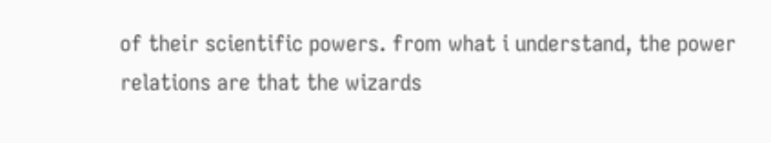of their scientific powers. from what i understand, the power relations are that the wizards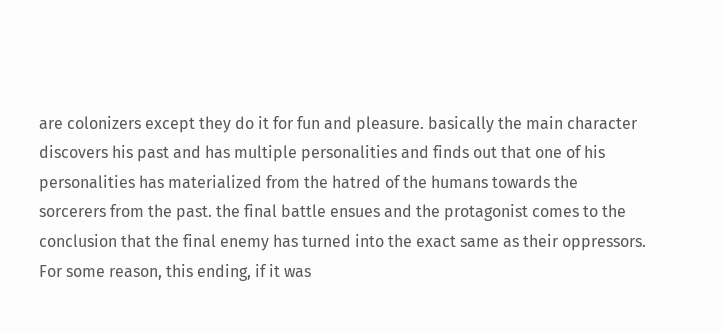are colonizers except they do it for fun and pleasure. basically the main character discovers his past and has multiple personalities and finds out that one of his personalities has materialized from the hatred of the humans towards the sorcerers from the past. the final battle ensues and the protagonist comes to the conclusion that the final enemy has turned into the exact same as their oppressors. For some reason, this ending, if it was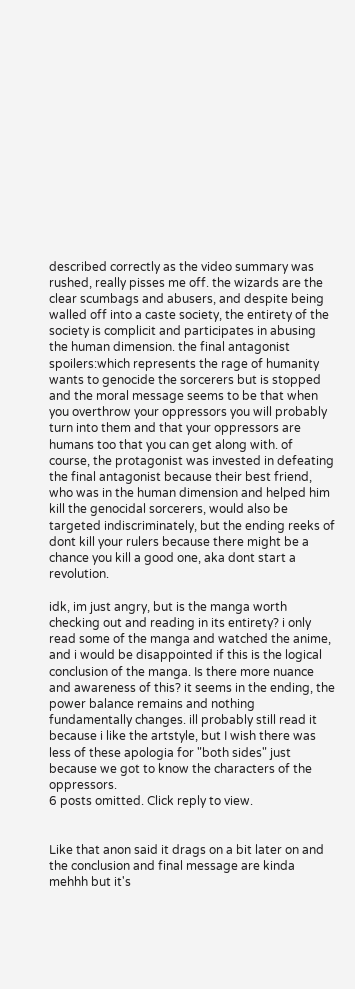described correctly as the video summary was rushed, really pisses me off. the wizards are the clear scumbags and abusers, and despite being walled off into a caste society, the entirety of the society is complicit and participates in abusing the human dimension. the final antagonist spoilers:which represents the rage of humanity wants to genocide the sorcerers but is stopped and the moral message seems to be that when you overthrow your oppressors you will probably turn into them and that your oppressors are humans too that you can get along with. of course, the protagonist was invested in defeating the final antagonist because their best friend, who was in the human dimension and helped him kill the genocidal sorcerers, would also be targeted indiscriminately, but the ending reeks of dont kill your rulers because there might be a chance you kill a good one, aka dont start a revolution.

idk, im just angry, but is the manga worth checking out and reading in its entirety? i only read some of the manga and watched the anime, and i would be disappointed if this is the logical conclusion of the manga. Is there more nuance and awareness of this? it seems in the ending, the power balance remains and nothing fundamentally changes. ill probably still read it because i like the artstyle, but I wish there was less of these apologia for "both sides" just because we got to know the characters of the oppressors.
6 posts omitted. Click reply to view.


Like that anon said it drags on a bit later on and the conclusion and final message are kinda mehhh but it's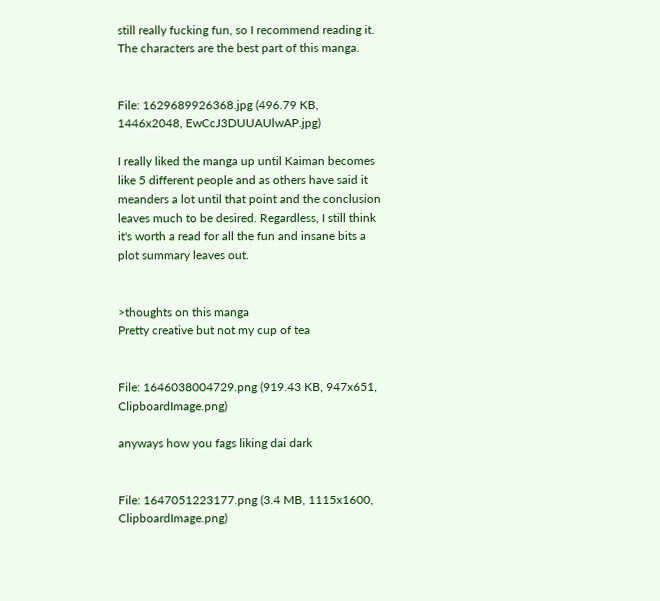still really fucking fun, so I recommend reading it. The characters are the best part of this manga.


File: 1629689926368.jpg (496.79 KB, 1446x2048, EwCcJ3DUUAUlwAP.jpg)

I really liked the manga up until Kaiman becomes like 5 different people and as others have said it meanders a lot until that point and the conclusion leaves much to be desired. Regardless, I still think it's worth a read for all the fun and insane bits a plot summary leaves out.


>thoughts on this manga
Pretty creative but not my cup of tea


File: 1646038004729.png (919.43 KB, 947x651, ClipboardImage.png)

anyways how you fags liking dai dark


File: 1647051223177.png (3.4 MB, 1115x1600, ClipboardImage.png)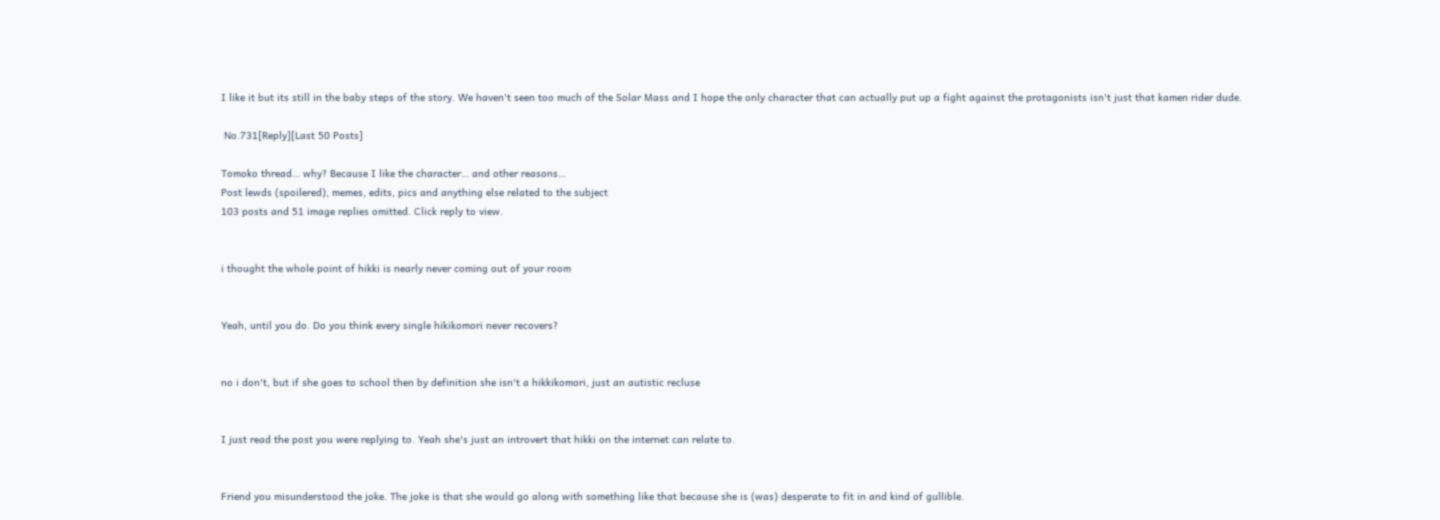I like it but its still in the baby steps of the story. We haven't seen too much of the Solar Mass and I hope the only character that can actually put up a fight against the protagonists isn't just that kamen rider dude.

 No.731[Reply][Last 50 Posts]

Tomoko thread… why? Because I like the character… and other reasons…
Post lewds (spoilered), memes, edits, pics and anything else related to the subject
103 posts and 51 image replies omitted. Click reply to view.


i thought the whole point of hikki is nearly never coming out of your room


Yeah, until you do. Do you think every single hikikomori never recovers?


no i don't, but if she goes to school then by definition she isn't a hikkikomori, just an autistic recluse


I just read the post you were replying to. Yeah she's just an introvert that hikki on the internet can relate to.


Friend you misunderstood the joke. The joke is that she would go along with something like that because she is (was) desperate to fit in and kind of gullible.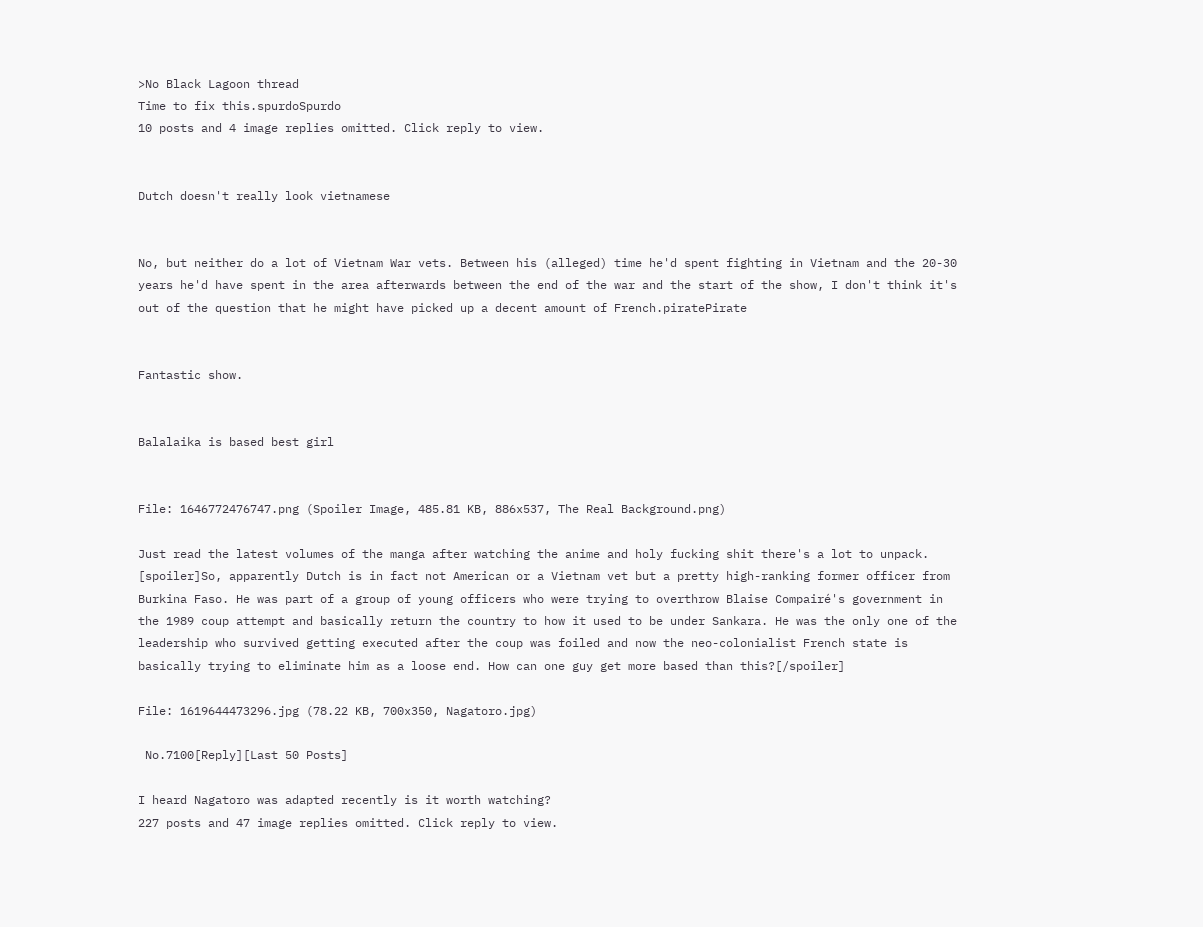>No Black Lagoon thread
Time to fix this.spurdoSpurdo
10 posts and 4 image replies omitted. Click reply to view.


Dutch doesn't really look vietnamese


No, but neither do a lot of Vietnam War vets. Between his (alleged) time he'd spent fighting in Vietnam and the 20-30 years he'd have spent in the area afterwards between the end of the war and the start of the show, I don't think it's out of the question that he might have picked up a decent amount of French.piratePirate


Fantastic show.


Balalaika is based best girl


File: 1646772476747.png (Spoiler Image, 485.81 KB, 886x537, The Real Background.png)

Just read the latest volumes of the manga after watching the anime and holy fucking shit there's a lot to unpack.
[spoiler]So, apparently Dutch is in fact not American or a Vietnam vet but a pretty high-ranking former officer from Burkina Faso. He was part of a group of young officers who were trying to overthrow Blaise Compairé's government in the 1989 coup attempt and basically return the country to how it used to be under Sankara. He was the only one of the leadership who survived getting executed after the coup was foiled and now the neo-colonialist French state is basically trying to eliminate him as a loose end. How can one guy get more based than this?[/spoiler]

File: 1619644473296.jpg (78.22 KB, 700x350, Nagatoro.jpg)

 No.7100[Reply][Last 50 Posts]

I heard Nagatoro was adapted recently is it worth watching?
227 posts and 47 image replies omitted. Click reply to view.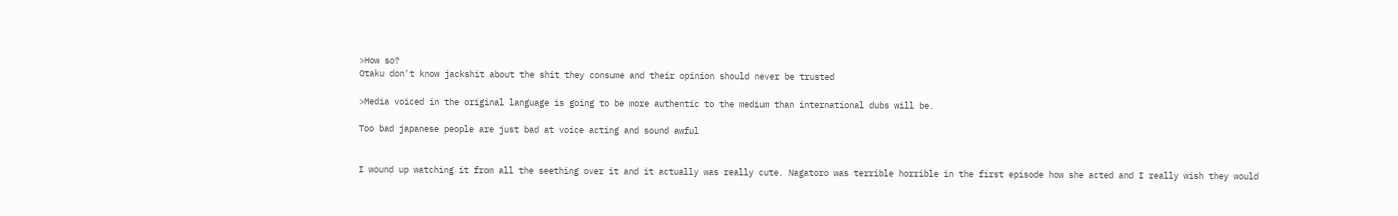>How so?
Otaku don't know jackshit about the shit they consume and their opinion should never be trusted

>Media voiced in the original language is going to be more authentic to the medium than international dubs will be.

Too bad japanese people are just bad at voice acting and sound awful


I wound up watching it from all the seething over it and it actually was really cute. Nagatoro was terrible horrible in the first episode how she acted and I really wish they would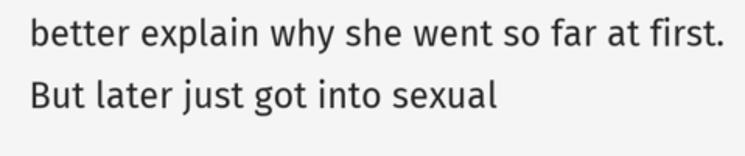better explain why she went so far at first. But later just got into sexual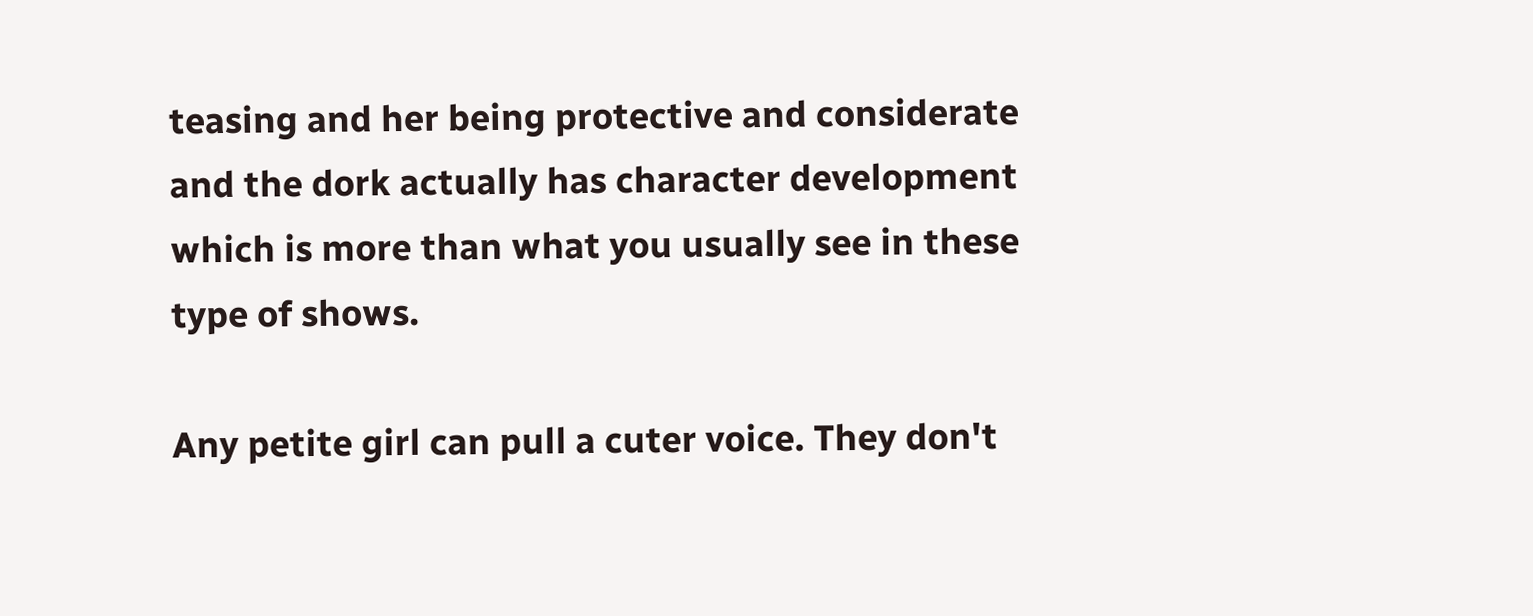teasing and her being protective and considerate and the dork actually has character development which is more than what you usually see in these type of shows.

Any petite girl can pull a cuter voice. They don't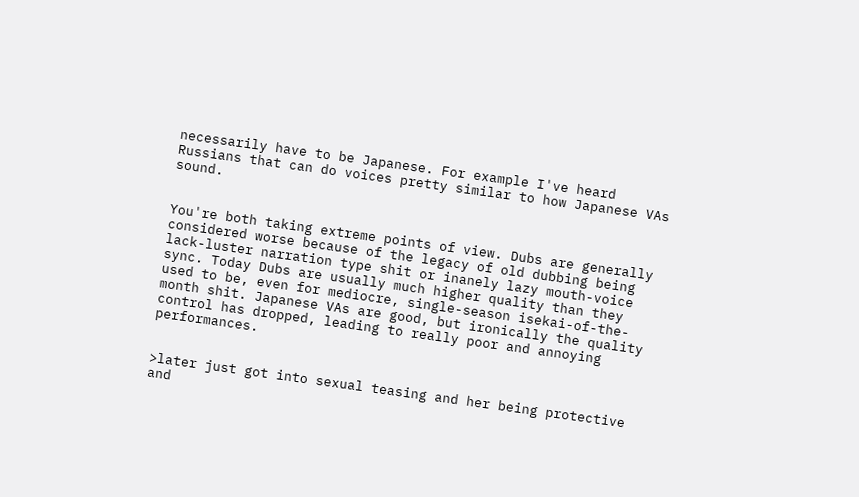necessarily have to be Japanese. For example I've heard Russians that can do voices pretty similar to how Japanese VAs sound.


You're both taking extreme points of view. Dubs are generally considered worse because of the legacy of old dubbing being lack-luster narration type shit or inanely lazy mouth-voice sync. Today Dubs are usually much higher quality than they used to be, even for mediocre, single-season isekai-of-the-month shit. Japanese VAs are good, but ironically the quality control has dropped, leading to really poor and annoying performances.


>later just got into sexual teasing and her being protective and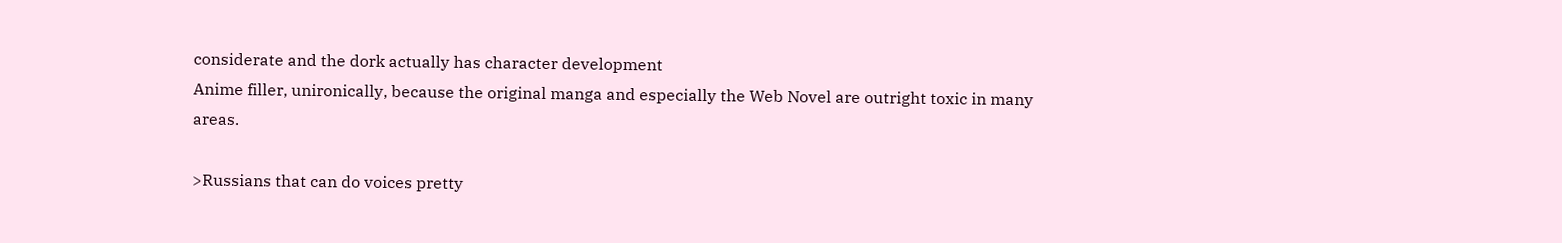considerate and the dork actually has character development
Anime filler, unironically, because the original manga and especially the Web Novel are outright toxic in many areas.

>Russians that can do voices pretty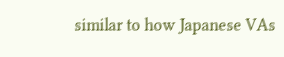similar to how Japanese VAs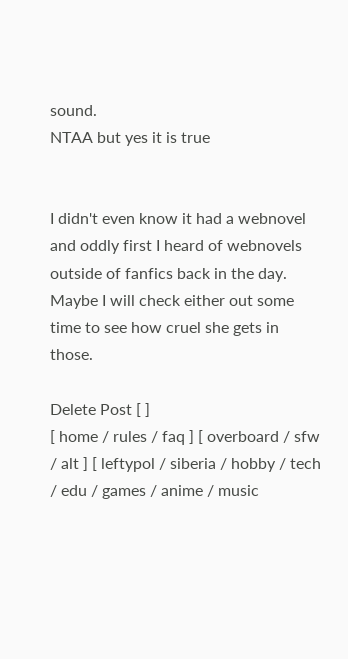sound.
NTAA but yes it is true


I didn't even know it had a webnovel and oddly first I heard of webnovels outside of fanfics back in the day. Maybe I will check either out some time to see how cruel she gets in those.

Delete Post [ ]
[ home / rules / faq ] [ overboard / sfw / alt ] [ leftypol / siberia / hobby / tech / edu / games / anime / music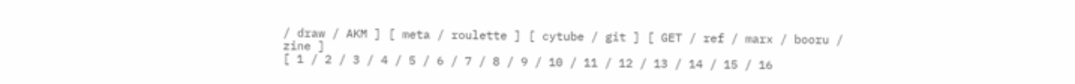/ draw / AKM ] [ meta / roulette ] [ cytube / git ] [ GET / ref / marx / booru / zine ]
[ 1 / 2 / 3 / 4 / 5 / 6 / 7 / 8 / 9 / 10 / 11 / 12 / 13 / 14 / 15 / 16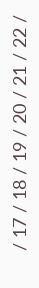/ 17 / 18 / 19 / 20 / 21 / 22 /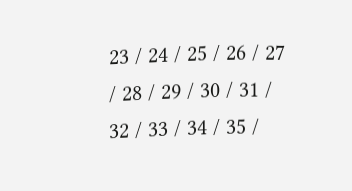23 / 24 / 25 / 26 / 27 / 28 / 29 / 30 / 31 / 32 / 33 / 34 / 35 /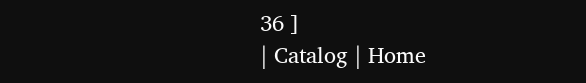36 ]
| Catalog | Home